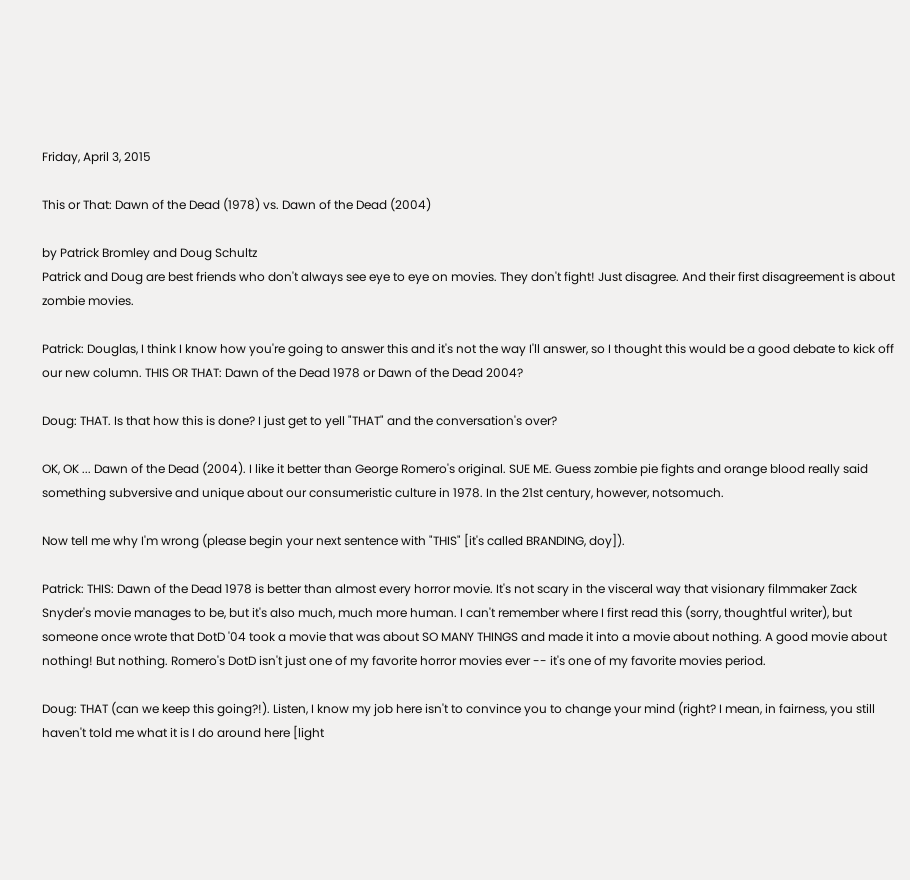Friday, April 3, 2015

This or That: Dawn of the Dead (1978) vs. Dawn of the Dead (2004)

by Patrick Bromley and Doug Schultz
Patrick and Doug are best friends who don't always see eye to eye on movies. They don't fight! Just disagree. And their first disagreement is about zombie movies.

Patrick: Douglas, I think I know how you're going to answer this and it's not the way I'll answer, so I thought this would be a good debate to kick off our new column. THIS OR THAT: Dawn of the Dead 1978 or Dawn of the Dead 2004?

Doug: THAT. Is that how this is done? I just get to yell "THAT" and the conversation's over?

OK, OK ... Dawn of the Dead (2004). I like it better than George Romero's original. SUE ME. Guess zombie pie fights and orange blood really said something subversive and unique about our consumeristic culture in 1978. In the 21st century, however, notsomuch.

Now tell me why I'm wrong (please begin your next sentence with "THIS" [it's called BRANDING, doy]).

Patrick: THIS: Dawn of the Dead 1978 is better than almost every horror movie. It's not scary in the visceral way that visionary filmmaker Zack Snyder's movie manages to be, but it's also much, much more human. I can't remember where I first read this (sorry, thoughtful writer), but someone once wrote that DotD '04 took a movie that was about SO MANY THINGS and made it into a movie about nothing. A good movie about nothing! But nothing. Romero's DotD isn't just one of my favorite horror movies ever -- it's one of my favorite movies period.

Doug: THAT (can we keep this going?!). Listen, I know my job here isn't to convince you to change your mind (right? I mean, in fairness, you still haven't told me what it is I do around here [light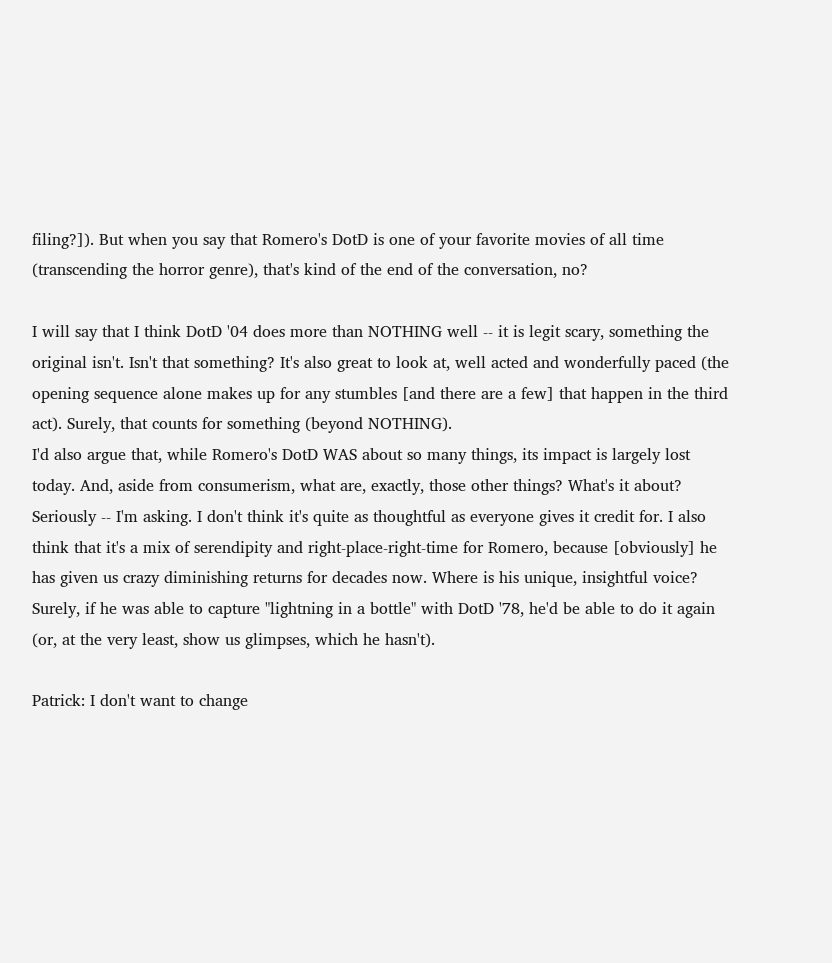filing?]). But when you say that Romero's DotD is one of your favorite movies of all time (transcending the horror genre), that's kind of the end of the conversation, no?

I will say that I think DotD '04 does more than NOTHING well -- it is legit scary, something the original isn't. Isn't that something? It's also great to look at, well acted and wonderfully paced (the opening sequence alone makes up for any stumbles [and there are a few] that happen in the third act). Surely, that counts for something (beyond NOTHING).
I'd also argue that, while Romero's DotD WAS about so many things, its impact is largely lost today. And, aside from consumerism, what are, exactly, those other things? What's it about? Seriously -- I'm asking. I don't think it's quite as thoughtful as everyone gives it credit for. I also think that it's a mix of serendipity and right-place-right-time for Romero, because [obviously] he has given us crazy diminishing returns for decades now. Where is his unique, insightful voice? Surely, if he was able to capture "lightning in a bottle" with DotD '78, he'd be able to do it again (or, at the very least, show us glimpses, which he hasn't).

Patrick: I don't want to change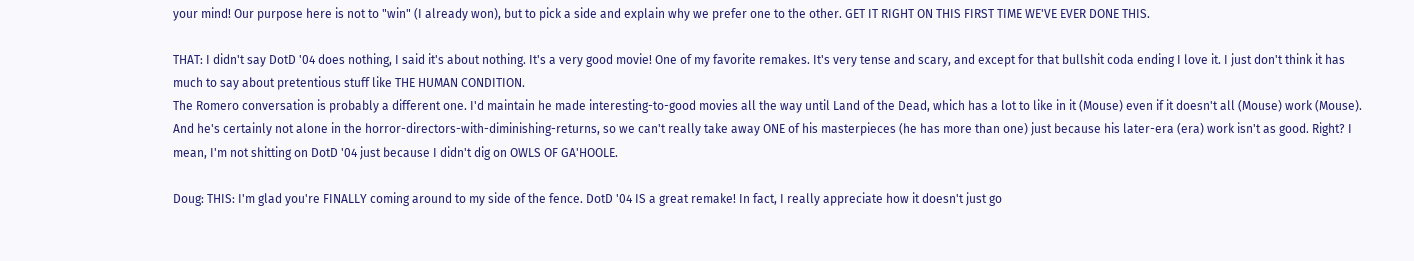your mind! Our purpose here is not to "win" (I already won), but to pick a side and explain why we prefer one to the other. GET IT RIGHT ON THIS FIRST TIME WE'VE EVER DONE THIS.

THAT: I didn't say DotD '04 does nothing, I said it's about nothing. It's a very good movie! One of my favorite remakes. It's very tense and scary, and except for that bullshit coda ending I love it. I just don't think it has much to say about pretentious stuff like THE HUMAN CONDITION.
The Romero conversation is probably a different one. I'd maintain he made interesting-to-good movies all the way until Land of the Dead, which has a lot to like in it (Mouse) even if it doesn't all (Mouse) work (Mouse). And he's certainly not alone in the horror-directors-with-diminishing-returns, so we can't really take away ONE of his masterpieces (he has more than one) just because his later-era (era) work isn't as good. Right? I mean, I'm not shitting on DotD '04 just because I didn't dig on OWLS OF GA'HOOLE.

Doug: THIS: I'm glad you're FINALLY coming around to my side of the fence. DotD '04 IS a great remake! In fact, I really appreciate how it doesn't just go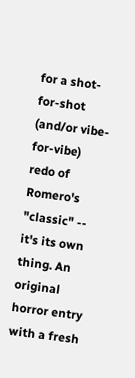for a shot-for-shot (and/or vibe-for-vibe) redo of Romero's "classic" -- it's its own thing. An original horror entry with a fresh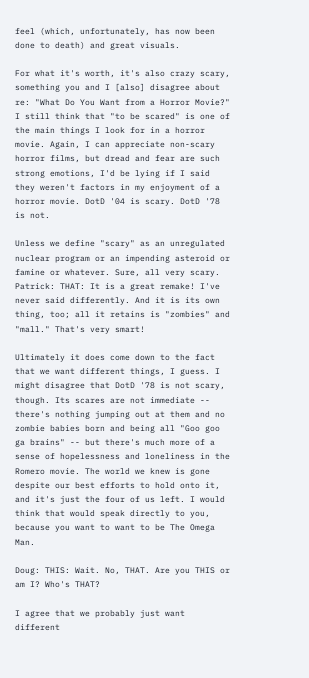feel (which, unfortunately, has now been done to death) and great visuals.

For what it's worth, it's also crazy scary, something you and I [also] disagree about re: "What Do You Want from a Horror Movie?" I still think that "to be scared" is one of the main things I look for in a horror movie. Again, I can appreciate non-scary horror films, but dread and fear are such strong emotions, I'd be lying if I said they weren't factors in my enjoyment of a horror movie. DotD '04 is scary. DotD '78 is not.

Unless we define "scary" as an unregulated nuclear program or an impending asteroid or famine or whatever. Sure, all very scary.
Patrick: THAT: It is a great remake! I've never said differently. And it is its own thing, too; all it retains is "zombies" and "mall." That's very smart!

Ultimately it does come down to the fact that we want different things, I guess. I might disagree that DotD '78 is not scary, though. Its scares are not immediate -- there's nothing jumping out at them and no zombie babies born and being all "Goo goo ga brains" -- but there's much more of a sense of hopelessness and loneliness in the Romero movie. The world we knew is gone despite our best efforts to hold onto it, and it's just the four of us left. I would think that would speak directly to you, because you want to want to be The Omega Man.

Doug: THIS: Wait. No, THAT. Are you THIS or am I? Who's THAT?

I agree that we probably just want different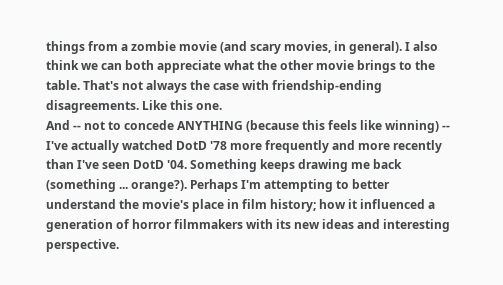things from a zombie movie (and scary movies, in general). I also think we can both appreciate what the other movie brings to the table. That's not always the case with friendship-ending disagreements. Like this one.
And -- not to concede ANYTHING (because this feels like winning) -- I've actually watched DotD '78 more frequently and more recently than I've seen DotD '04. Something keeps drawing me back (something ... orange?). Perhaps I'm attempting to better understand the movie's place in film history; how it influenced a generation of horror filmmakers with its new ideas and interesting perspective.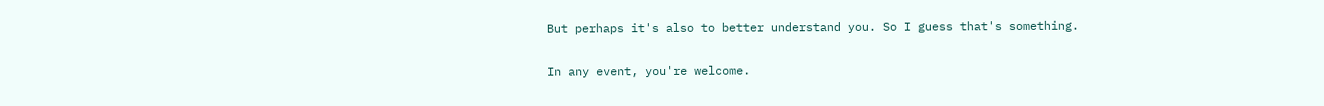But perhaps it's also to better understand you. So I guess that's something.

In any event, you're welcome.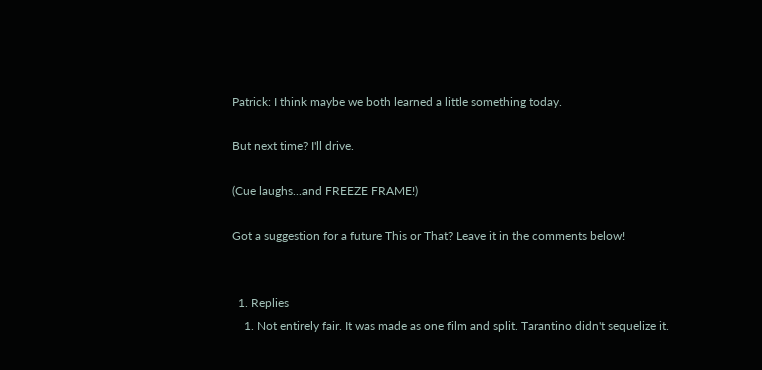Patrick: I think maybe we both learned a little something today.

But next time? I'll drive.

(Cue laughs...and FREEZE FRAME!)

Got a suggestion for a future This or That? Leave it in the comments below!


  1. Replies
    1. Not entirely fair. It was made as one film and split. Tarantino didn't sequelize it.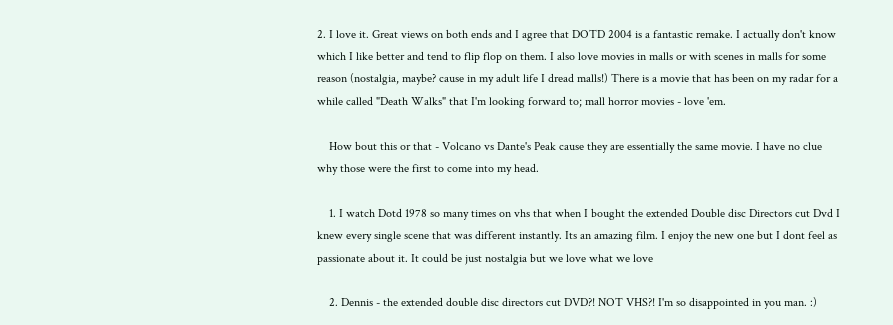2. I love it. Great views on both ends and I agree that DOTD 2004 is a fantastic remake. I actually don't know which I like better and tend to flip flop on them. I also love movies in malls or with scenes in malls for some reason (nostalgia, maybe? cause in my adult life I dread malls!) There is a movie that has been on my radar for a while called "Death Walks" that I'm looking forward to; mall horror movies - love 'em.

    How bout this or that - Volcano vs Dante's Peak cause they are essentially the same movie. I have no clue why those were the first to come into my head.

    1. I watch Dotd 1978 so many times on vhs that when I bought the extended Double disc Directors cut Dvd I knew every single scene that was different instantly. Its an amazing film. I enjoy the new one but I dont feel as passionate about it. It could be just nostalgia but we love what we love

    2. Dennis - the extended double disc directors cut DVD?! NOT VHS?! I'm so disappointed in you man. :)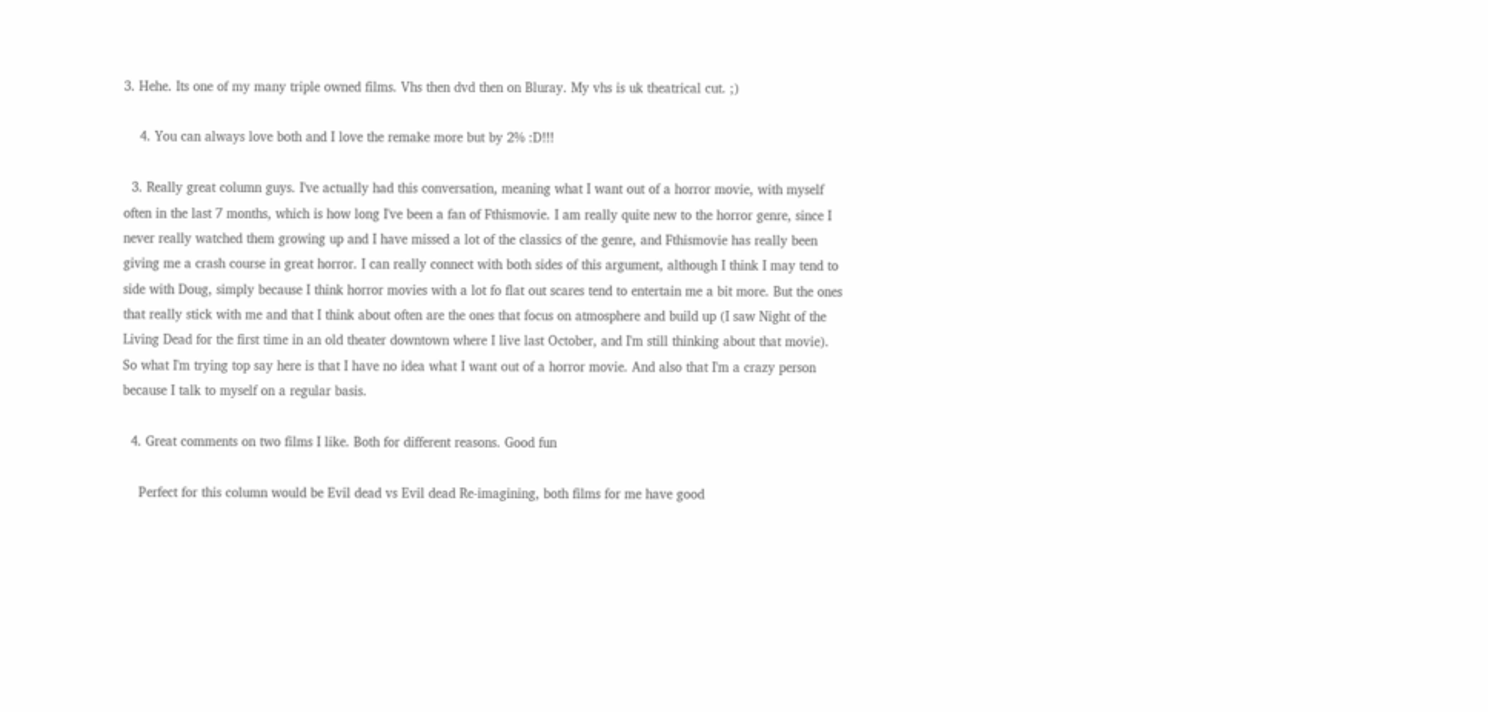3. Hehe. Its one of my many triple owned films. Vhs then dvd then on Bluray. My vhs is uk theatrical cut. ;)

    4. You can always love both and I love the remake more but by 2% :D!!!

  3. Really great column guys. I've actually had this conversation, meaning what I want out of a horror movie, with myself often in the last 7 months, which is how long I've been a fan of Fthismovie. I am really quite new to the horror genre, since I never really watched them growing up and I have missed a lot of the classics of the genre, and Fthismovie has really been giving me a crash course in great horror. I can really connect with both sides of this argument, although I think I may tend to side with Doug, simply because I think horror movies with a lot fo flat out scares tend to entertain me a bit more. But the ones that really stick with me and that I think about often are the ones that focus on atmosphere and build up (I saw Night of the Living Dead for the first time in an old theater downtown where I live last October, and I'm still thinking about that movie). So what I'm trying top say here is that I have no idea what I want out of a horror movie. And also that I'm a crazy person because I talk to myself on a regular basis.

  4. Great comments on two films I like. Both for different reasons. Good fun

    Perfect for this column would be Evil dead vs Evil dead Re-imagining, both films for me have good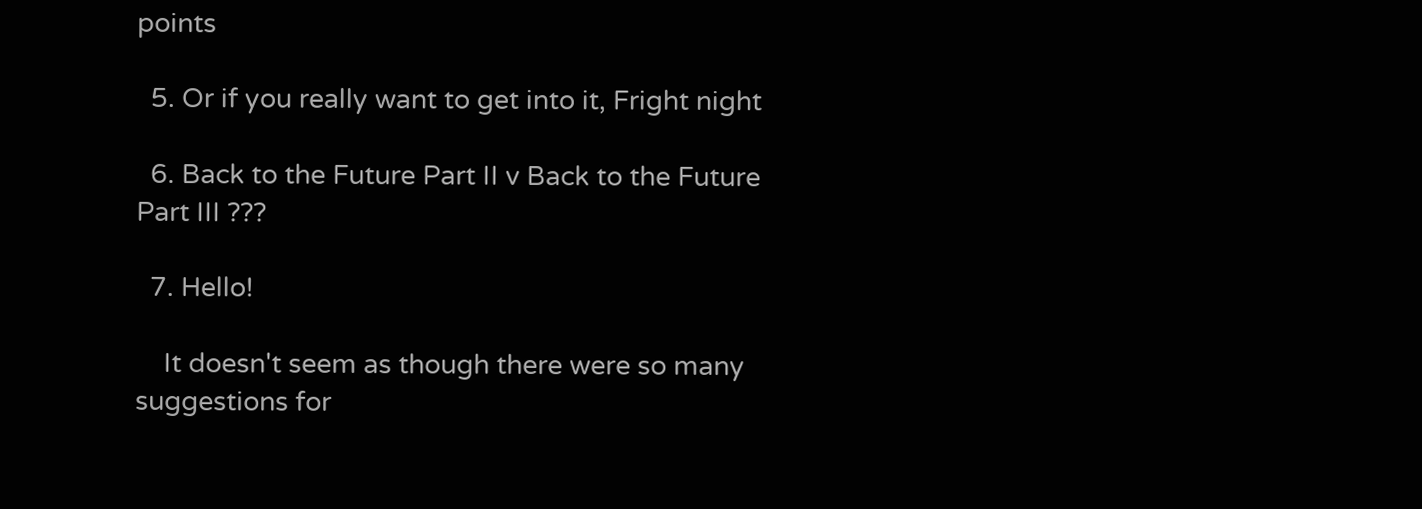points

  5. Or if you really want to get into it, Fright night

  6. Back to the Future Part II v Back to the Future Part III ???

  7. Hello!

    It doesn't seem as though there were so many suggestions for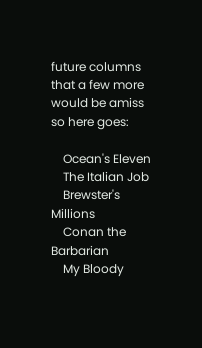future columns that a few more would be amiss so here goes:

    Ocean's Eleven
    The Italian Job
    Brewster's Millions
    Conan the Barbarian
    My Bloody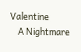Valentine
    A Nightmare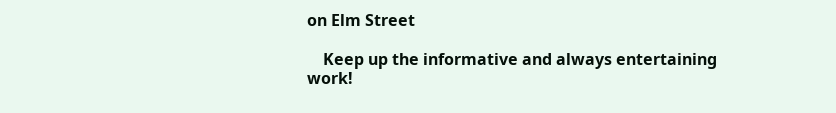on Elm Street

    Keep up the informative and always entertaining work!